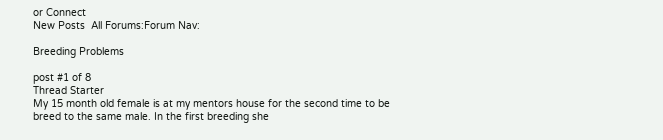or Connect
New Posts  All Forums:Forum Nav:

Breeding Problems

post #1 of 8
Thread Starter
My 15 month old female is at my mentors house for the second time to be breed to the same male. In the first breeding she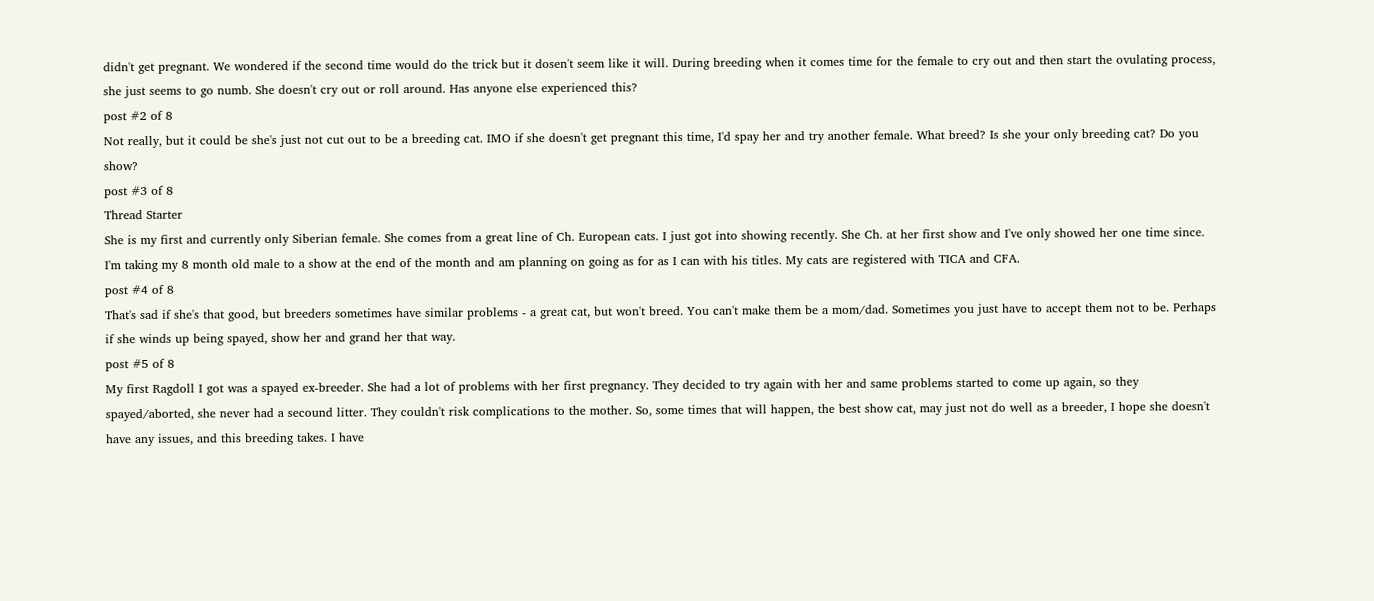didn't get pregnant. We wondered if the second time would do the trick but it dosen't seem like it will. During breeding when it comes time for the female to cry out and then start the ovulating process, she just seems to go numb. She doesn't cry out or roll around. Has anyone else experienced this?
post #2 of 8
Not really, but it could be she's just not cut out to be a breeding cat. IMO if she doesn't get pregnant this time, I'd spay her and try another female. What breed? Is she your only breeding cat? Do you show?
post #3 of 8
Thread Starter
She is my first and currently only Siberian female. She comes from a great line of Ch. European cats. I just got into showing recently. She Ch. at her first show and I've only showed her one time since. I'm taking my 8 month old male to a show at the end of the month and am planning on going as for as I can with his titles. My cats are registered with TICA and CFA.
post #4 of 8
That's sad if she's that good, but breeders sometimes have similar problems - a great cat, but won't breed. You can't make them be a mom/dad. Sometimes you just have to accept them not to be. Perhaps if she winds up being spayed, show her and grand her that way.
post #5 of 8
My first Ragdoll I got was a spayed ex-breeder. She had a lot of problems with her first pregnancy. They decided to try again with her and same problems started to come up again, so they spayed/aborted, she never had a secound litter. They couldn't risk complications to the mother. So, some times that will happen, the best show cat, may just not do well as a breeder, I hope she doesn't have any issues, and this breeding takes. I have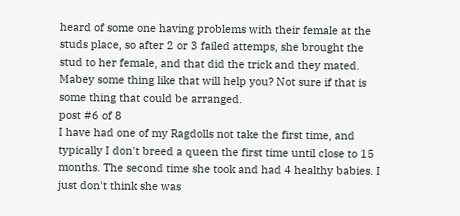heard of some one having problems with their female at the studs place, so after 2 or 3 failed attemps, she brought the stud to her female, and that did the trick and they mated. Mabey some thing like that will help you? Not sure if that is some thing that could be arranged.
post #6 of 8
I have had one of my Ragdolls not take the first time, and typically I don't breed a queen the first time until close to 15 months. The second time she took and had 4 healthy babies. I just don't think she was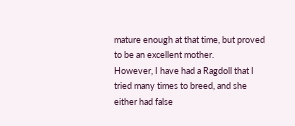mature enough at that time, but proved to be an excellent mother.
However, I have had a Ragdoll that I tried many times to breed, and she either had false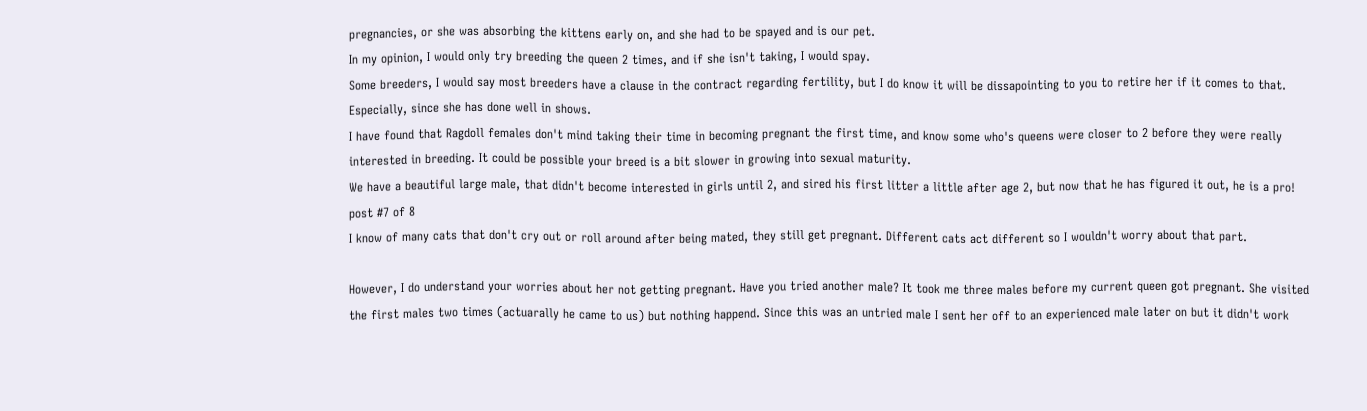pregnancies, or she was absorbing the kittens early on, and she had to be spayed and is our pet.
In my opinion, I would only try breeding the queen 2 times, and if she isn't taking, I would spay.
Some breeders, I would say most breeders have a clause in the contract regarding fertility, but I do know it will be dissapointing to you to retire her if it comes to that. Especially, since she has done well in shows.
I have found that Ragdoll females don't mind taking their time in becoming pregnant the first time, and know some who's queens were closer to 2 before they were really interested in breeding. It could be possible your breed is a bit slower in growing into sexual maturity.
We have a beautiful large male, that didn't become interested in girls until 2, and sired his first litter a little after age 2, but now that he has figured it out, he is a pro!
post #7 of 8
I know of many cats that don't cry out or roll around after being mated, they still get pregnant. Different cats act different so I wouldn't worry about that part.

However, I do understand your worries about her not getting pregnant. Have you tried another male? It took me three males before my current queen got pregnant. She visited the first males two times (actuarally he came to us) but nothing happend. Since this was an untried male I sent her off to an experienced male later on but it didn't work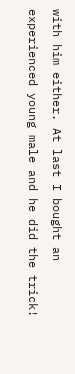with him either. At last I bought an experienced young male and he did the trick!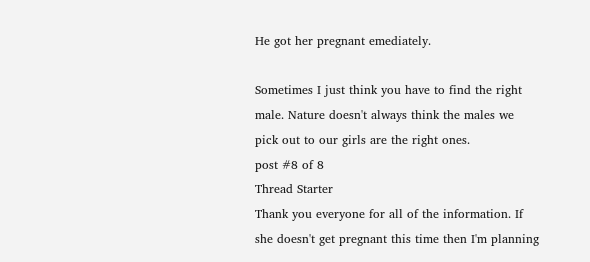He got her pregnant emediately.

Sometimes I just think you have to find the right male. Nature doesn't always think the males we pick out to our girls are the right ones.
post #8 of 8
Thread Starter
Thank you everyone for all of the information. If she doesn't get pregnant this time then I'm planning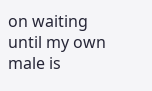on waiting until my own male is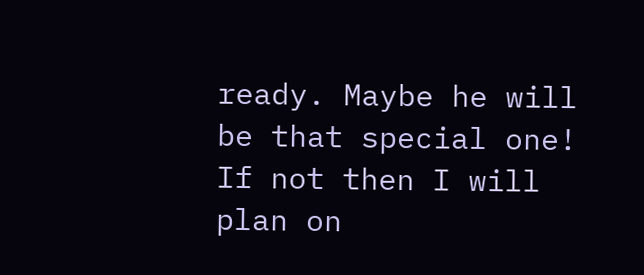ready. Maybe he will be that special one! If not then I will plan on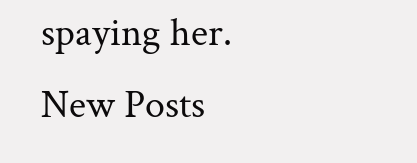spaying her.
New Posts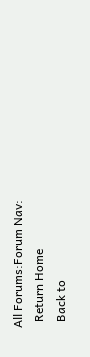All Forums:Forum Nav:
  Return Home
  Back to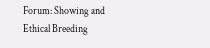Forum: Showing and Ethical Breeding